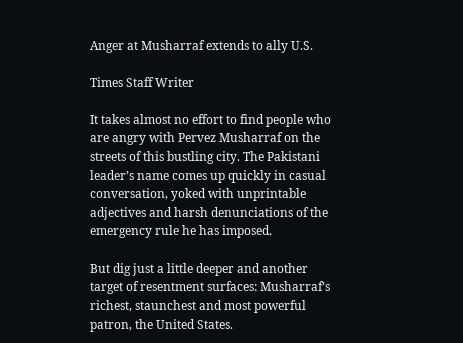Anger at Musharraf extends to ally U.S.

Times Staff Writer

It takes almost no effort to find people who are angry with Pervez Musharraf on the streets of this bustling city. The Pakistani leader’s name comes up quickly in casual conversation, yoked with unprintable adjectives and harsh denunciations of the emergency rule he has imposed.

But dig just a little deeper and another target of resentment surfaces: Musharraf’s richest, staunchest and most powerful patron, the United States.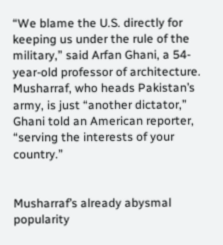“We blame the U.S. directly for keeping us under the rule of the military,” said Arfan Ghani, a 54-year-old professor of architecture. Musharraf, who heads Pakistan’s army, is just “another dictator,” Ghani told an American reporter, “serving the interests of your country.”


Musharraf’s already abysmal popularity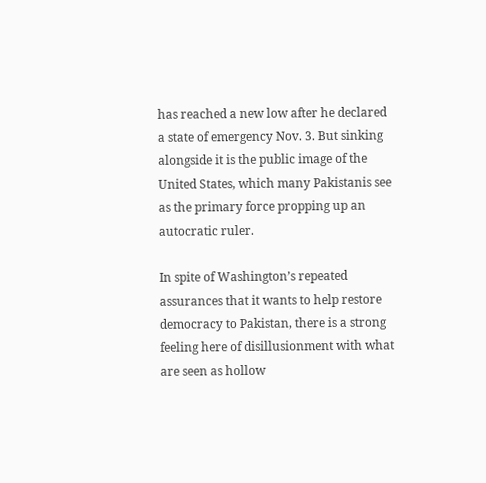has reached a new low after he declared a state of emergency Nov. 3. But sinking alongside it is the public image of the United States, which many Pakistanis see as the primary force propping up an autocratic ruler.

In spite of Washington’s repeated assurances that it wants to help restore democracy to Pakistan, there is a strong feeling here of disillusionment with what are seen as hollow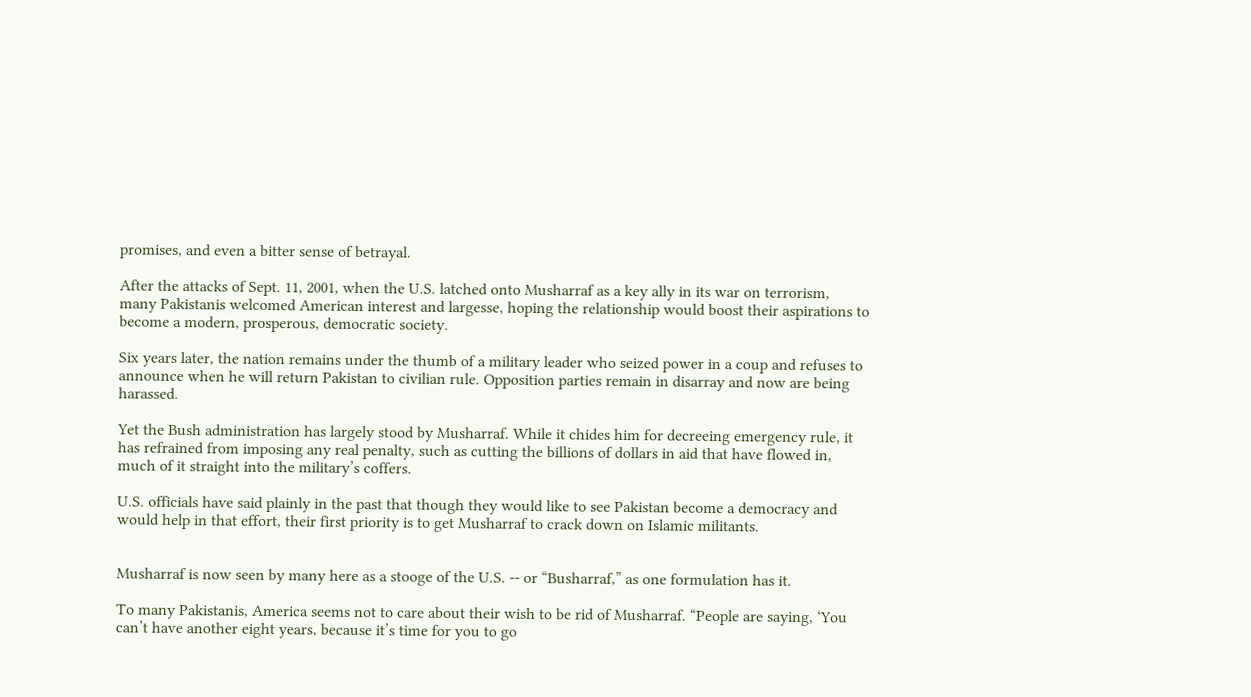promises, and even a bitter sense of betrayal.

After the attacks of Sept. 11, 2001, when the U.S. latched onto Musharraf as a key ally in its war on terrorism, many Pakistanis welcomed American interest and largesse, hoping the relationship would boost their aspirations to become a modern, prosperous, democratic society.

Six years later, the nation remains under the thumb of a military leader who seized power in a coup and refuses to announce when he will return Pakistan to civilian rule. Opposition parties remain in disarray and now are being harassed.

Yet the Bush administration has largely stood by Musharraf. While it chides him for decreeing emergency rule, it has refrained from imposing any real penalty, such as cutting the billions of dollars in aid that have flowed in, much of it straight into the military’s coffers.

U.S. officials have said plainly in the past that though they would like to see Pakistan become a democracy and would help in that effort, their first priority is to get Musharraf to crack down on Islamic militants.


Musharraf is now seen by many here as a stooge of the U.S. -- or “Busharraf,” as one formulation has it.

To many Pakistanis, America seems not to care about their wish to be rid of Musharraf. “People are saying, ‘You can’t have another eight years, because it’s time for you to go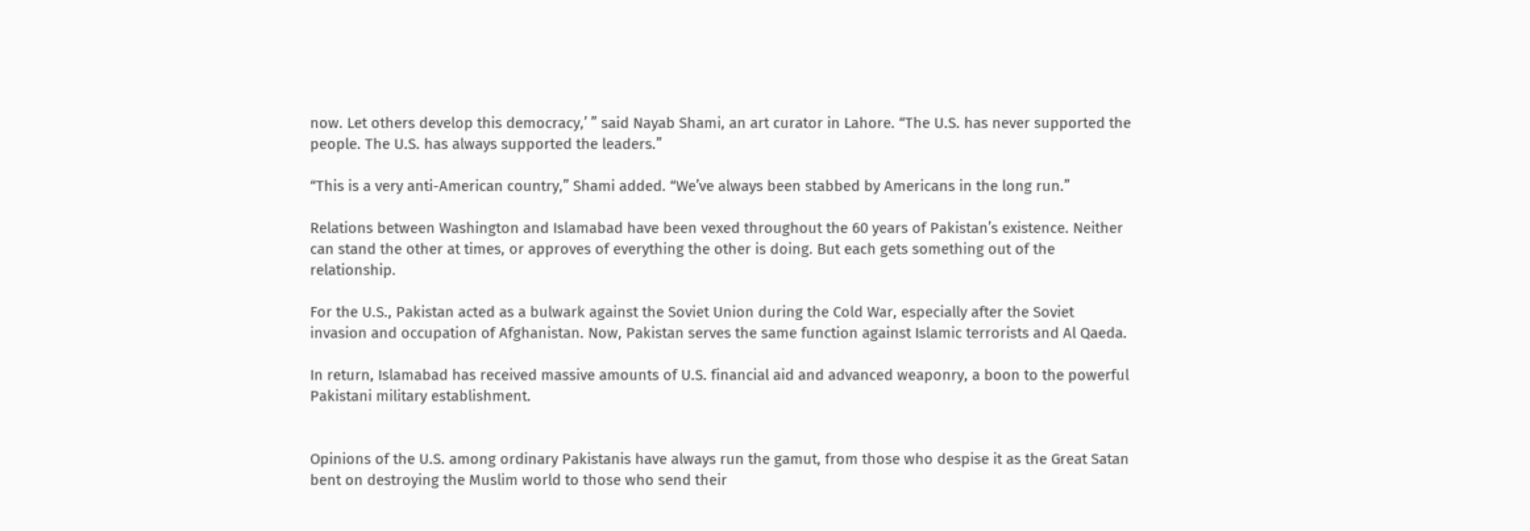now. Let others develop this democracy,’ ” said Nayab Shami, an art curator in Lahore. “The U.S. has never supported the people. The U.S. has always supported the leaders.”

“This is a very anti-American country,” Shami added. “We’ve always been stabbed by Americans in the long run.”

Relations between Washington and Islamabad have been vexed throughout the 60 years of Pakistan’s existence. Neither can stand the other at times, or approves of everything the other is doing. But each gets something out of the relationship.

For the U.S., Pakistan acted as a bulwark against the Soviet Union during the Cold War, especially after the Soviet invasion and occupation of Afghanistan. Now, Pakistan serves the same function against Islamic terrorists and Al Qaeda.

In return, Islamabad has received massive amounts of U.S. financial aid and advanced weaponry, a boon to the powerful Pakistani military establishment.


Opinions of the U.S. among ordinary Pakistanis have always run the gamut, from those who despise it as the Great Satan bent on destroying the Muslim world to those who send their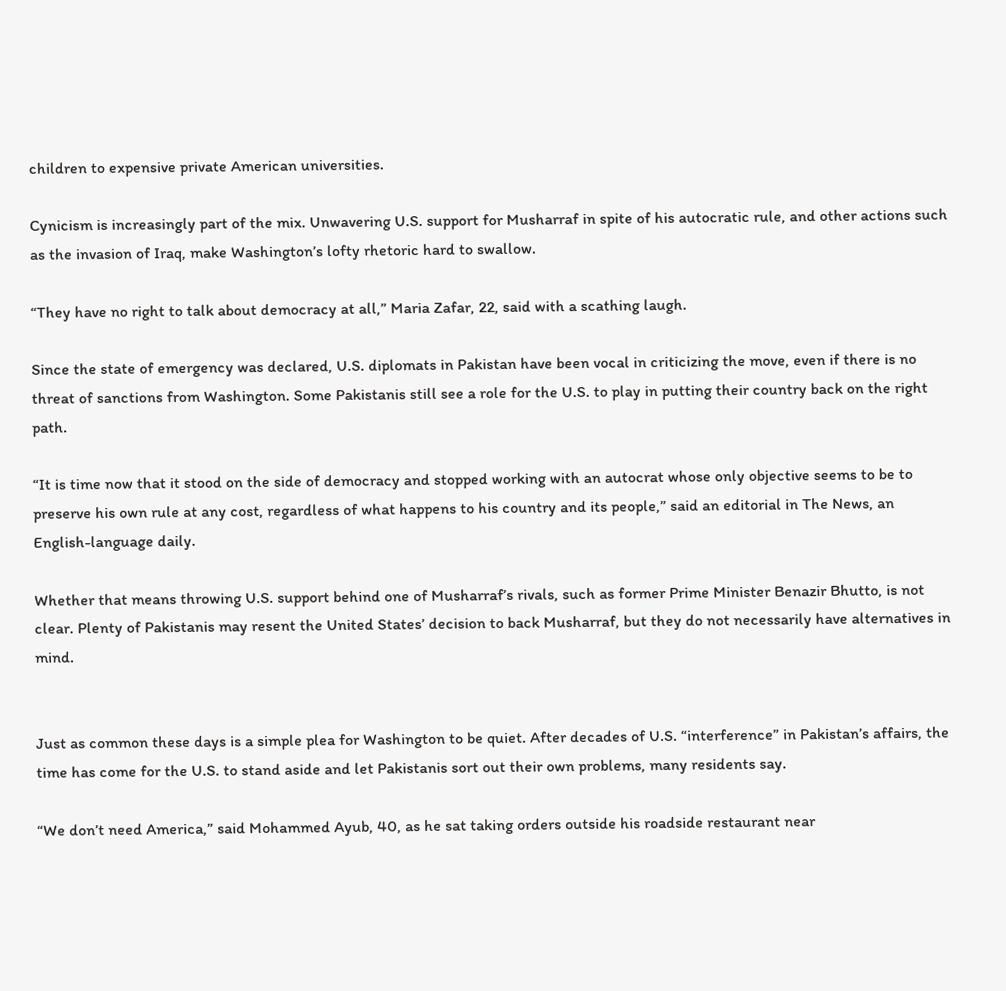children to expensive private American universities.

Cynicism is increasingly part of the mix. Unwavering U.S. support for Musharraf in spite of his autocratic rule, and other actions such as the invasion of Iraq, make Washington’s lofty rhetoric hard to swallow.

“They have no right to talk about democracy at all,” Maria Zafar, 22, said with a scathing laugh.

Since the state of emergency was declared, U.S. diplomats in Pakistan have been vocal in criticizing the move, even if there is no threat of sanctions from Washington. Some Pakistanis still see a role for the U.S. to play in putting their country back on the right path.

“It is time now that it stood on the side of democracy and stopped working with an autocrat whose only objective seems to be to preserve his own rule at any cost, regardless of what happens to his country and its people,” said an editorial in The News, an English-language daily.

Whether that means throwing U.S. support behind one of Musharraf’s rivals, such as former Prime Minister Benazir Bhutto, is not clear. Plenty of Pakistanis may resent the United States’ decision to back Musharraf, but they do not necessarily have alternatives in mind.


Just as common these days is a simple plea for Washington to be quiet. After decades of U.S. “interference” in Pakistan’s affairs, the time has come for the U.S. to stand aside and let Pakistanis sort out their own problems, many residents say.

“We don’t need America,” said Mohammed Ayub, 40, as he sat taking orders outside his roadside restaurant near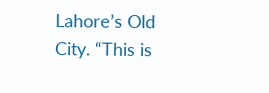Lahore’s Old City. “This is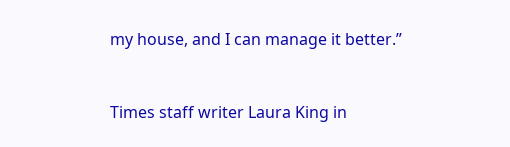my house, and I can manage it better.”


Times staff writer Laura King in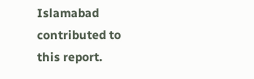Islamabad contributed to this report.